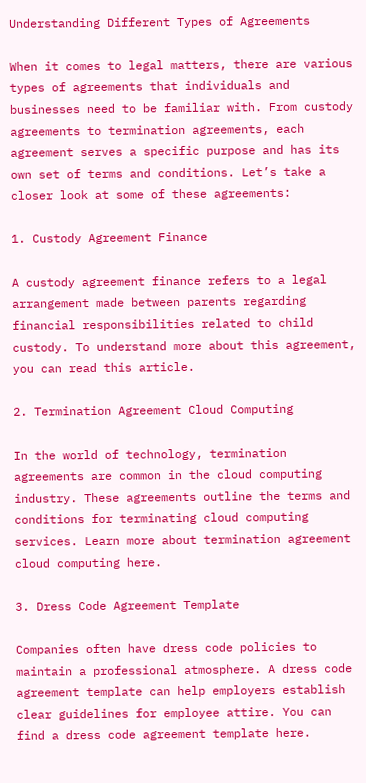Understanding Different Types of Agreements

When it comes to legal matters, there are various types of agreements that individuals and businesses need to be familiar with. From custody agreements to termination agreements, each agreement serves a specific purpose and has its own set of terms and conditions. Let’s take a closer look at some of these agreements:

1. Custody Agreement Finance

A custody agreement finance refers to a legal arrangement made between parents regarding financial responsibilities related to child custody. To understand more about this agreement, you can read this article.

2. Termination Agreement Cloud Computing

In the world of technology, termination agreements are common in the cloud computing industry. These agreements outline the terms and conditions for terminating cloud computing services. Learn more about termination agreement cloud computing here.

3. Dress Code Agreement Template

Companies often have dress code policies to maintain a professional atmosphere. A dress code agreement template can help employers establish clear guidelines for employee attire. You can find a dress code agreement template here.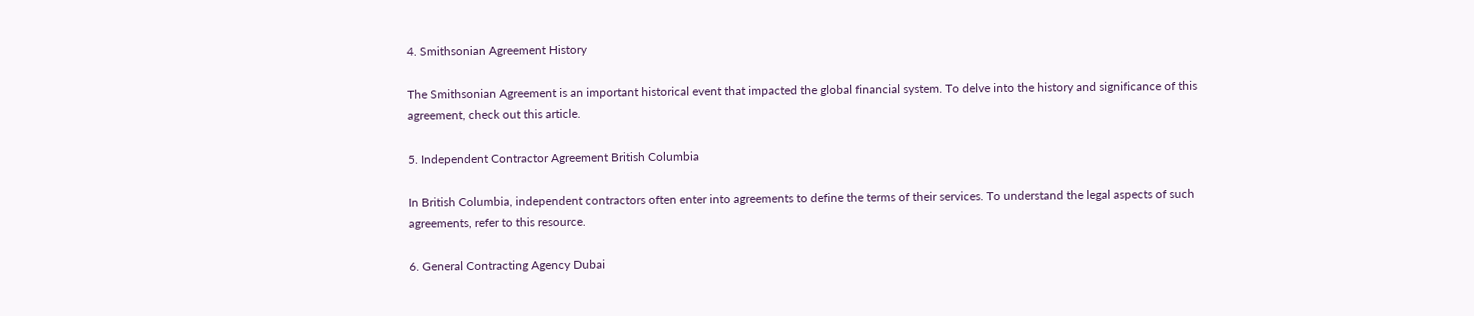4. Smithsonian Agreement History

The Smithsonian Agreement is an important historical event that impacted the global financial system. To delve into the history and significance of this agreement, check out this article.

5. Independent Contractor Agreement British Columbia

In British Columbia, independent contractors often enter into agreements to define the terms of their services. To understand the legal aspects of such agreements, refer to this resource.

6. General Contracting Agency Dubai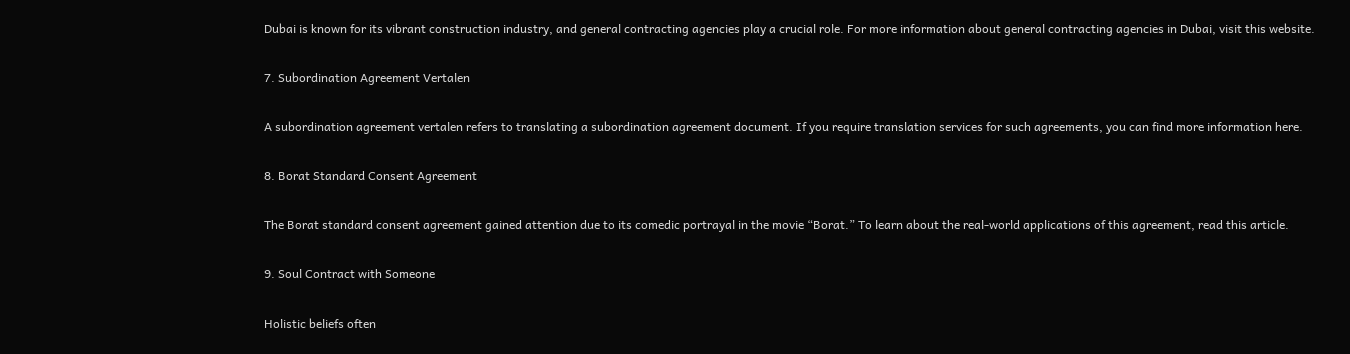Dubai is known for its vibrant construction industry, and general contracting agencies play a crucial role. For more information about general contracting agencies in Dubai, visit this website.

7. Subordination Agreement Vertalen

A subordination agreement vertalen refers to translating a subordination agreement document. If you require translation services for such agreements, you can find more information here.

8. Borat Standard Consent Agreement

The Borat standard consent agreement gained attention due to its comedic portrayal in the movie “Borat.” To learn about the real-world applications of this agreement, read this article.

9. Soul Contract with Someone

Holistic beliefs often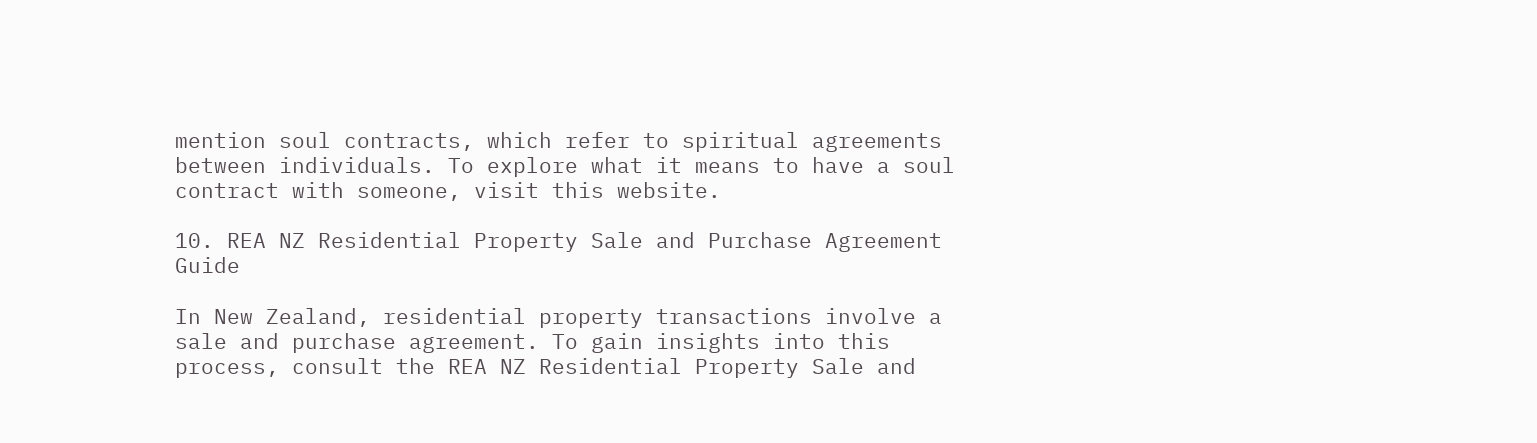mention soul contracts, which refer to spiritual agreements between individuals. To explore what it means to have a soul contract with someone, visit this website.

10. REA NZ Residential Property Sale and Purchase Agreement Guide

In New Zealand, residential property transactions involve a sale and purchase agreement. To gain insights into this process, consult the REA NZ Residential Property Sale and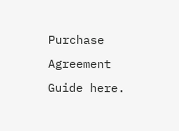Purchase Agreement Guide here.